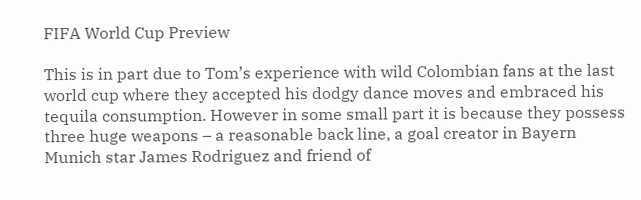FIFA World Cup Preview

This is in part due to Tom’s experience with wild Colombian fans at the last world cup where they accepted his dodgy dance moves and embraced his tequila consumption. However in some small part it is because they possess three huge weapons – a reasonable back line, a goal creator in Bayern Munich star James Rodriguez and friend of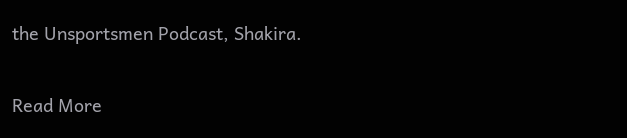the Unsportsmen Podcast, Shakira.

Read More